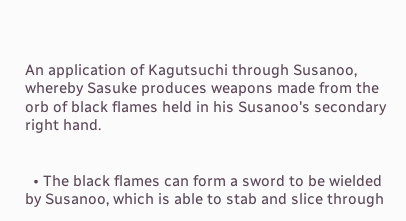An application of Kagutsuchi through Susanoo, whereby Sasuke produces weapons made from the orb of black flames held in his Susanoo's secondary right hand.


  • The black flames can form a sword to be wielded by Susanoo, which is able to stab and slice through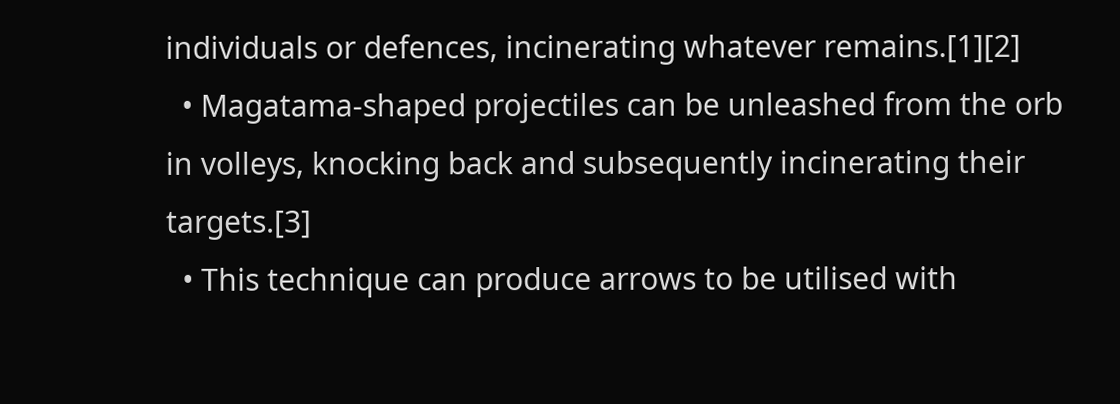individuals or defences, incinerating whatever remains.[1][2]
  • Magatama-shaped projectiles can be unleashed from the orb in volleys, knocking back and subsequently incinerating their targets.[3]
  • This technique can produce arrows to be utilised with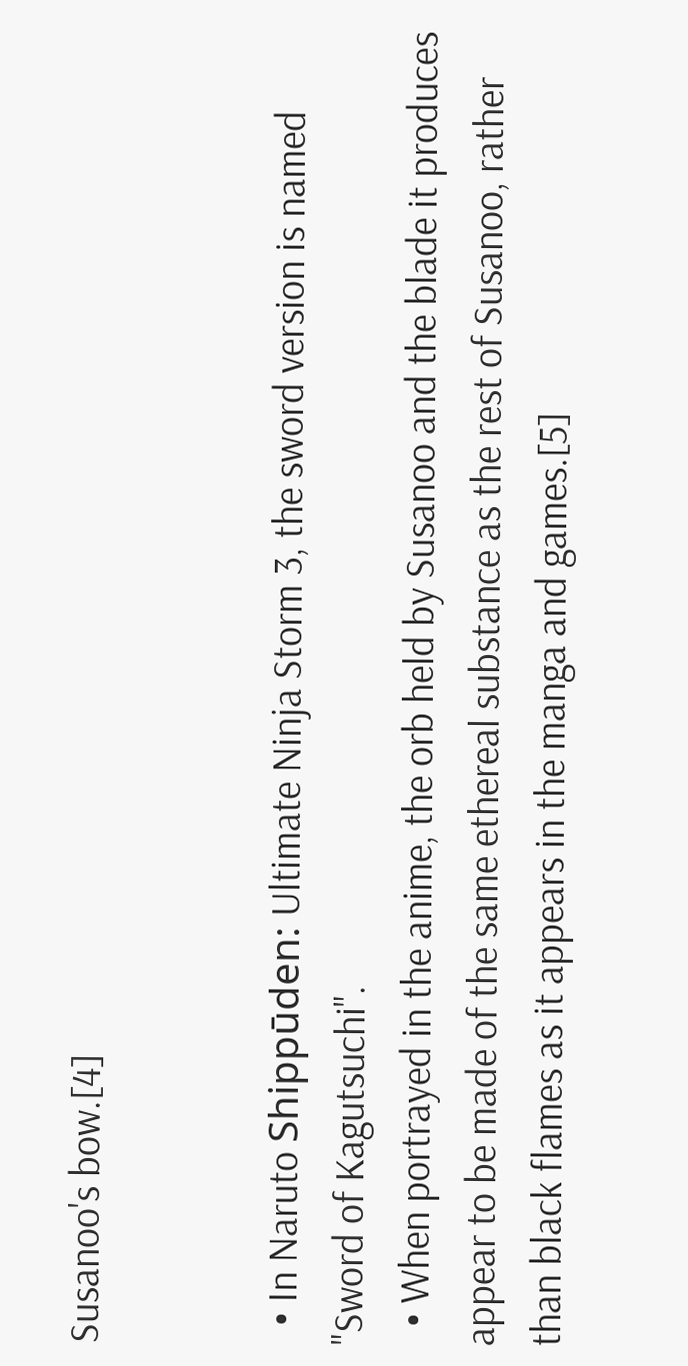Susanoo's bow.[4]


  • In Naruto Shippūden: Ultimate Ninja Storm 3, the sword version is named "Sword of Kagutsuchi".
  • When portrayed in the anime, the orb held by Susanoo and the blade it produces appear to be made of the same ethereal substance as the rest of Susanoo, rather than black flames as it appears in the manga and games.[5]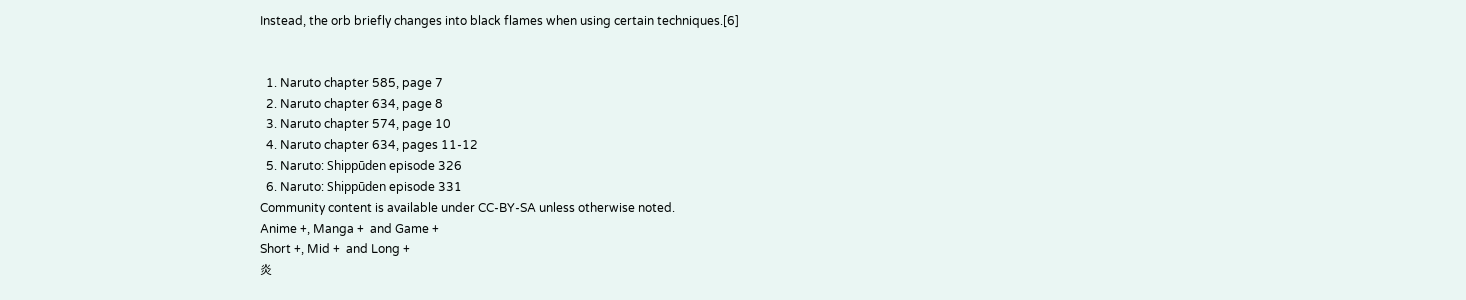Instead, the orb briefly changes into black flames when using certain techniques.[6]


  1. Naruto chapter 585, page 7
  2. Naruto chapter 634, page 8
  3. Naruto chapter 574, page 10
  4. Naruto chapter 634, pages 11-12
  5. Naruto: Shippūden episode 326
  6. Naruto: Shippūden episode 331
Community content is available under CC-BY-SA unless otherwise noted.
Anime +, Manga +  and Game +
Short +, Mid +  and Long +
炎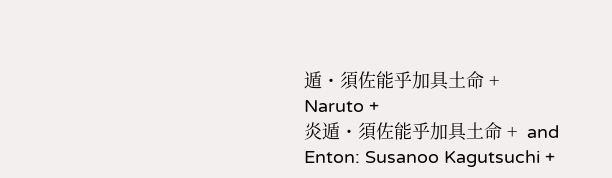遁・須佐能乎加具土命 +
Naruto +
炎遁・須佐能乎加具土命 +  and Enton: Susanoo Kagutsuchi +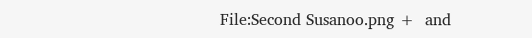File:Second Susanoo.png +  and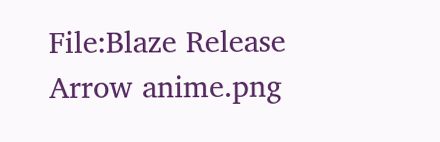File:Blaze Release Arrow anime.png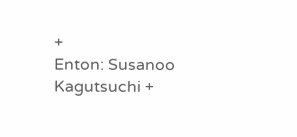+
Enton: Susanoo Kagutsuchi +